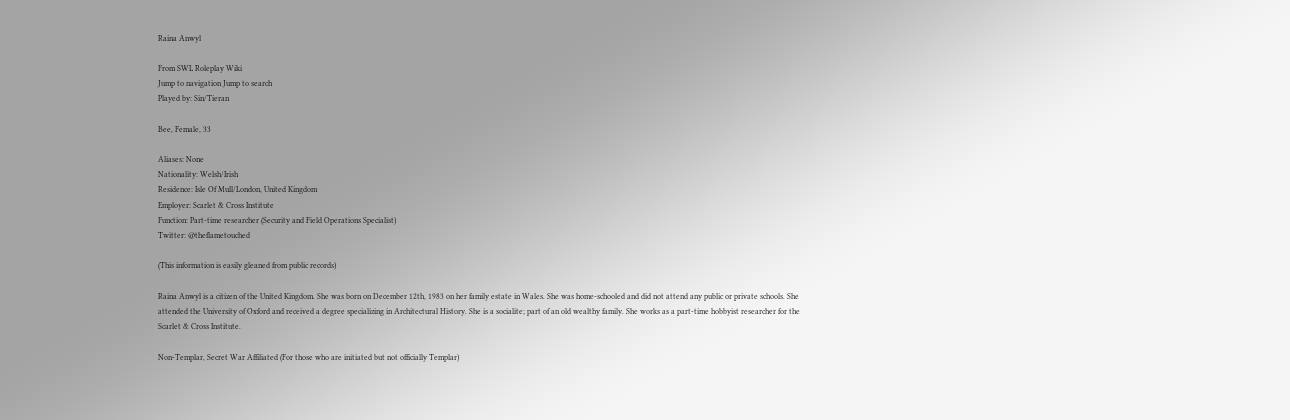Raina Anwyl

From SWL Roleplay Wiki
Jump to navigation Jump to search
Played by: Sin/Tieran

Bee, Female, 33

Aliases: None
Nationality: Welsh/Irish
Residence: Isle Of Mull/London, United Kingdom
Employer: Scarlet & Cross Institute
Function: Part-time researcher (Security and Field Operations Specialist)
Twitter: @theflametouched

(This information is easily gleaned from public records)

Raina Anwyl is a citizen of the United Kingdom. She was born on December 12th, 1983 on her family estate in Wales. She was home-schooled and did not attend any public or private schools. She attended the University of Oxford and received a degree specializing in Architectural History. She is a socialite; part of an old wealthy family. She works as a part-time hobbyist researcher for the Scarlet & Cross Institute.

Non-Templar, Secret War Affiliated (For those who are initiated but not officially Templar)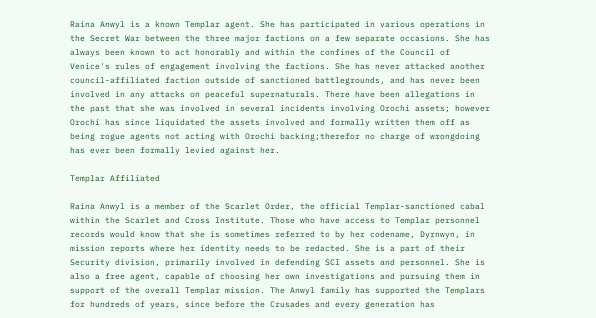Raina Anwyl is a known Templar agent. She has participated in various operations in the Secret War between the three major factions on a few separate occasions. She has always been known to act honorably and within the confines of the Council of Venice's rules of engagement involving the factions. She has never attacked another council-affiliated faction outside of sanctioned battlegrounds, and has never been involved in any attacks on peaceful supernaturals. There have been allegations in the past that she was involved in several incidents involving Orochi assets; however Orochi has since liquidated the assets involved and formally written them off as being rogue agents not acting with Orochi backing;therefor no charge of wrongdoing has ever been formally levied against her.

Templar Affiliated

Raina Anwyl is a member of the Scarlet Order, the official Templar-sanctioned cabal within the Scarlet and Cross Institute. Those who have access to Templar personnel records would know that she is sometimes referred to by her codename, Dyrnwyn, in mission reports where her identity needs to be redacted. She is a part of their Security division, primarily involved in defending SCI assets and personnel. She is also a free agent, capable of choosing her own investigations and pursuing them in support of the overall Templar mission. The Anwyl family has supported the Templars for hundreds of years, since before the Crusades and every generation has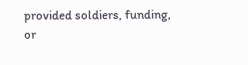provided soldiers, funding, or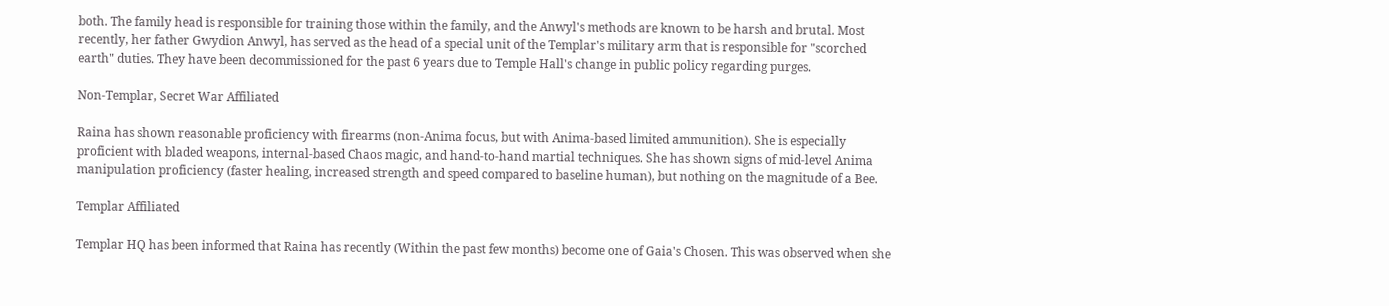both. The family head is responsible for training those within the family, and the Anwyl's methods are known to be harsh and brutal. Most recently, her father Gwydion Anwyl, has served as the head of a special unit of the Templar's military arm that is responsible for "scorched earth" duties. They have been decommissioned for the past 6 years due to Temple Hall's change in public policy regarding purges.

Non-Templar, Secret War Affiliated

Raina has shown reasonable proficiency with firearms (non-Anima focus, but with Anima-based limited ammunition). She is especially proficient with bladed weapons, internal-based Chaos magic, and hand-to-hand martial techniques. She has shown signs of mid-level Anima manipulation proficiency (faster healing, increased strength and speed compared to baseline human), but nothing on the magnitude of a Bee.

Templar Affiliated

Templar HQ has been informed that Raina has recently (Within the past few months) become one of Gaia's Chosen. This was observed when she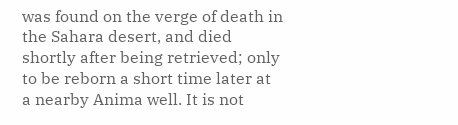was found on the verge of death in the Sahara desert, and died shortly after being retrieved; only to be reborn a short time later at a nearby Anima well. It is not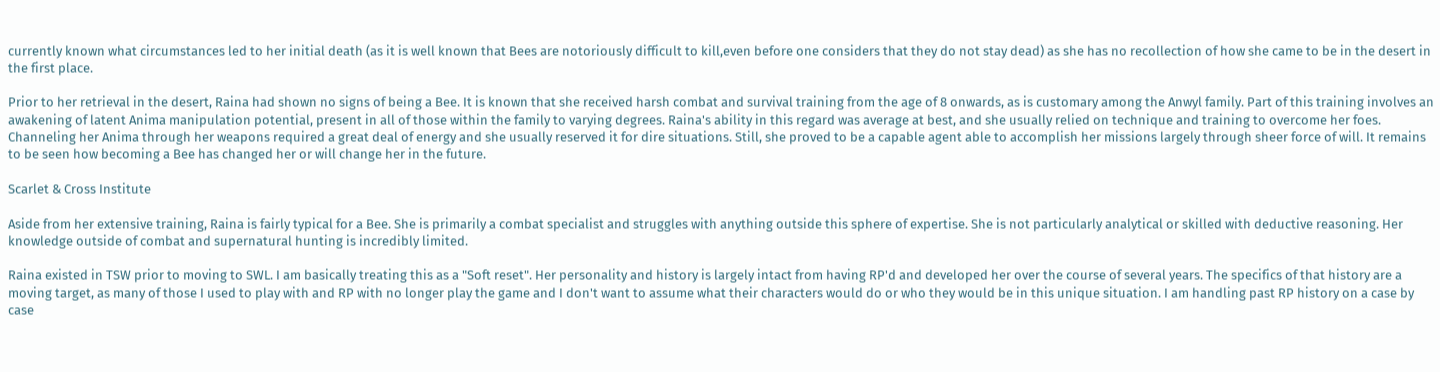currently known what circumstances led to her initial death (as it is well known that Bees are notoriously difficult to kill,even before one considers that they do not stay dead) as she has no recollection of how she came to be in the desert in the first place.

Prior to her retrieval in the desert, Raina had shown no signs of being a Bee. It is known that she received harsh combat and survival training from the age of 8 onwards, as is customary among the Anwyl family. Part of this training involves an awakening of latent Anima manipulation potential, present in all of those within the family to varying degrees. Raina's ability in this regard was average at best, and she usually relied on technique and training to overcome her foes. Channeling her Anima through her weapons required a great deal of energy and she usually reserved it for dire situations. Still, she proved to be a capable agent able to accomplish her missions largely through sheer force of will. It remains to be seen how becoming a Bee has changed her or will change her in the future.

Scarlet & Cross Institute

Aside from her extensive training, Raina is fairly typical for a Bee. She is primarily a combat specialist and struggles with anything outside this sphere of expertise. She is not particularly analytical or skilled with deductive reasoning. Her knowledge outside of combat and supernatural hunting is incredibly limited.

Raina existed in TSW prior to moving to SWL. I am basically treating this as a "Soft reset". Her personality and history is largely intact from having RP'd and developed her over the course of several years. The specifics of that history are a moving target, as many of those I used to play with and RP with no longer play the game and I don't want to assume what their characters would do or who they would be in this unique situation. I am handling past RP history on a case by case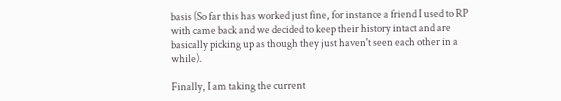basis (So far this has worked just fine, for instance a friend I used to RP with came back and we decided to keep their history intact and are basically picking up as though they just haven't seen each other in a while).

Finally, I am taking the current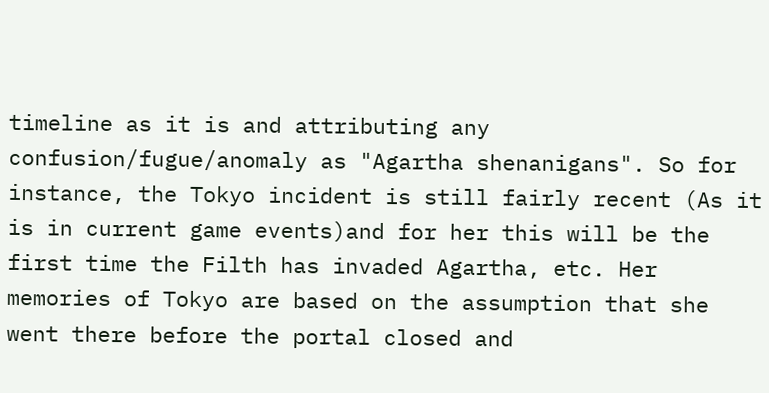timeline as it is and attributing any confusion/fugue/anomaly as "Agartha shenanigans". So for instance, the Tokyo incident is still fairly recent (As it is in current game events)and for her this will be the first time the Filth has invaded Agartha, etc. Her memories of Tokyo are based on the assumption that she went there before the portal closed and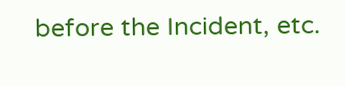before the Incident, etc.